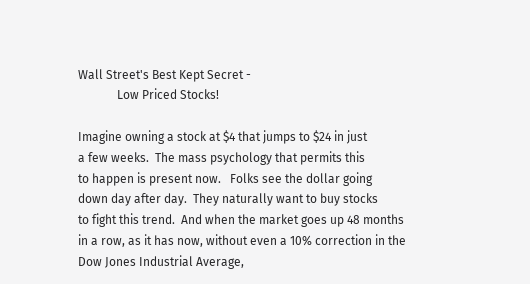Wall Street's Best Kept Secret -
             Low Priced Stocks!

Imagine owning a stock at $4 that jumps to $24 in just
a few weeks.  The mass psychology that permits this
to happen is present now.   Folks see the dollar going
down day after day.  They naturally want to buy stocks
to fight this trend.  And when the market goes up 48 months
in a row, as it has now, without even a 10% correction in the
Dow Jones Industrial Average,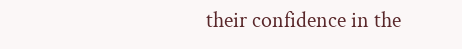their confidence in the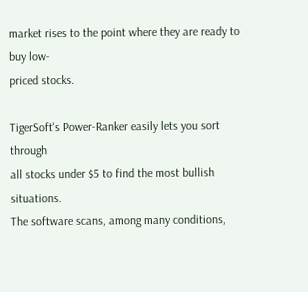market rises to the point where they are ready to buy low-
priced stocks.

TigerSoft's Power-Ranker easily lets you sort through
all stocks under $5 to find the most bullish situations.
The software scans, among many conditions,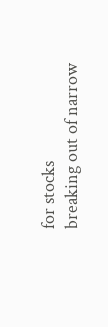for stocks
breaking out of narrow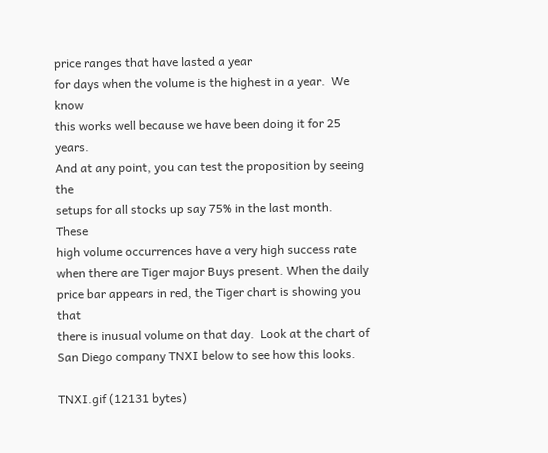price ranges that have lasted a year
for days when the volume is the highest in a year.  We know
this works well because we have been doing it for 25 years.
And at any point, you can test the proposition by seeing the
setups for all stocks up say 75% in the last month.  These
high volume occurrences have a very high success rate
when there are Tiger major Buys present. When the daily
price bar appears in red, the Tiger chart is showing you that
there is inusual volume on that day.  Look at the chart of
San Diego company TNXI below to see how this looks.

TNXI.gif (12131 bytes)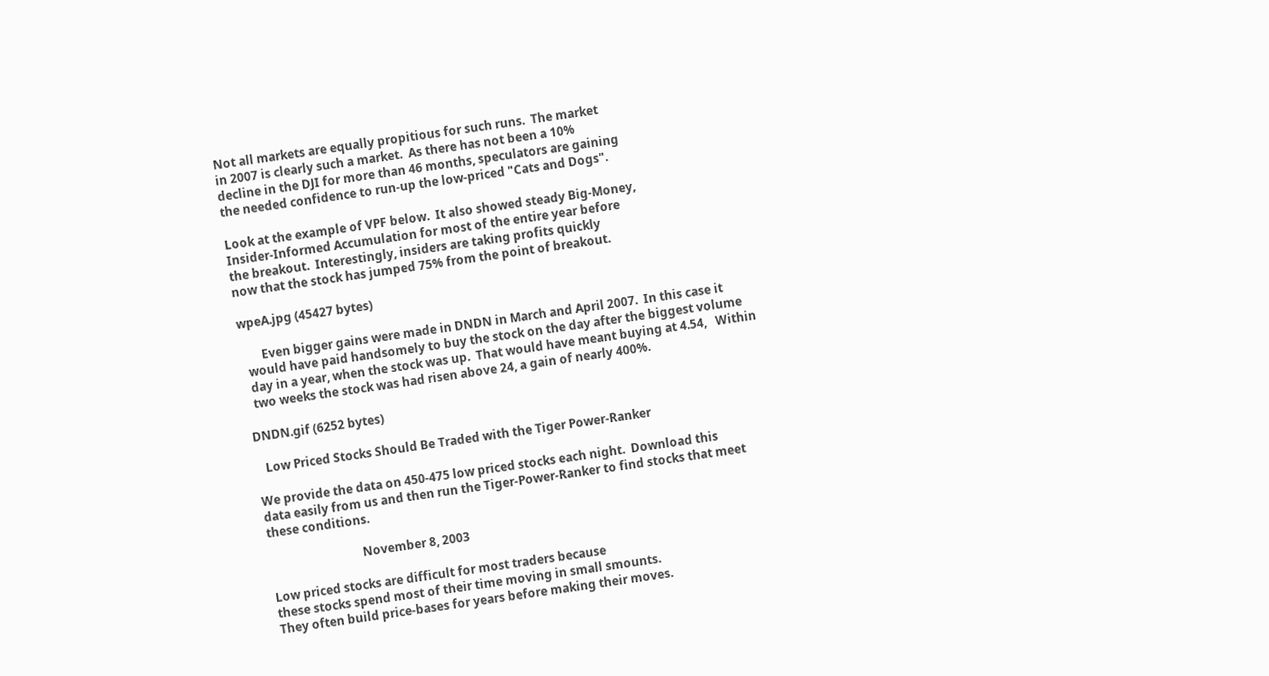Not all markets are equally propitious for such runs.  The market
in 2007 is clearly such a market.  As there has not been a 10%
decline in the DJI for more than 46 months, speculators are gaining
the needed confidence to run-up the low-priced "Cats and Dogs".

Look at the example of VPF below.  It also showed steady Big-Money,
Insider-Informed Accumulation for most of the entire year before
the breakout.  Interestingly, insiders are taking profits quickly
now that the stock has jumped 75% from the point of breakout.

wpeA.jpg (45427 bytes)

       Even bigger gains were made in DNDN in March and April 2007.  In this case it
  would have paid handsomely to buy the stock on the day after the biggest volume
  day in a year, when the stock was up.  That would have meant buying at 4.54,   Within
  two weeks the stock was had risen above 24, a gain of nearly 400%.

DNDN.gif (6252 bytes)

   Low Priced Stocks Should Be Traded with the Tiger Power-Ranker

We provide the data on 450-475 low priced stocks each night.  Download this
data easily from us and then run the Tiger-Power-Ranker to find stocks that meet
these conditions.

                               November 8, 2003

Low priced stocks are difficult for most traders because
these stocks spend most of their time moving in small smounts.
They often build price-bases for years before making their moves.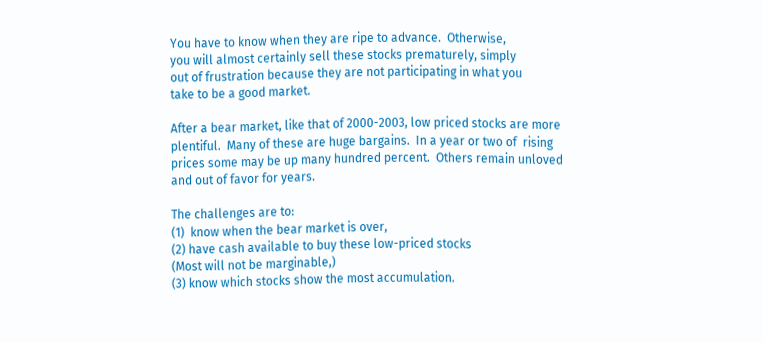You have to know when they are ripe to advance.  Otherwise,
you will almost certainly sell these stocks prematurely, simply
out of frustration because they are not participating in what you
take to be a good market.

After a bear market, like that of 2000-2003, low priced stocks are more
plentiful.  Many of these are huge bargains.  In a year or two of  rising
prices some may be up many hundred percent.  Others remain unloved
and out of favor for years.

The challenges are to:
(1)  know when the bear market is over,
(2) have cash available to buy these low-priced stocks
(Most will not be marginable,)
(3) know which stocks show the most accumulation.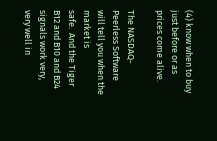(4) know when to buy just before or as prices come alive.

The NASDAQ-Peerless Software will tell you when the market is
safe.  And the Tiger B12 and B10 and B24 signals work very, very well in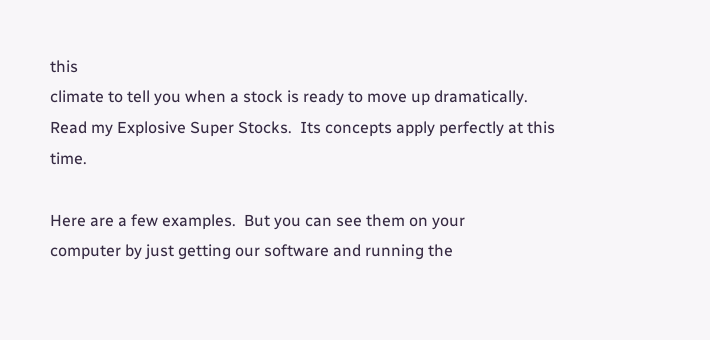this
climate to tell you when a stock is ready to move up dramatically.
Read my Explosive Super Stocks.  Its concepts apply perfectly at this time.

Here are a few examples.  But you can see them on your
computer by just getting our software and running the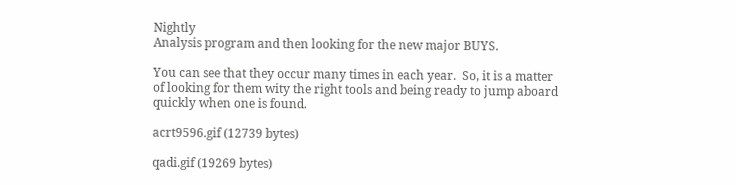Nightly
Analysis program and then looking for the new major BUYS.

You can see that they occur many times in each year.  So, it is a matter
of looking for them wity the right tools and being ready to jump aboard
quickly when one is found.

acrt9596.gif (12739 bytes)

qadi.gif (19269 bytes)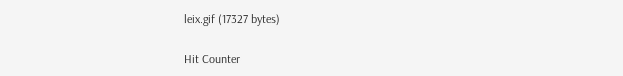leix.gif (17327 bytes)

Hit Counter